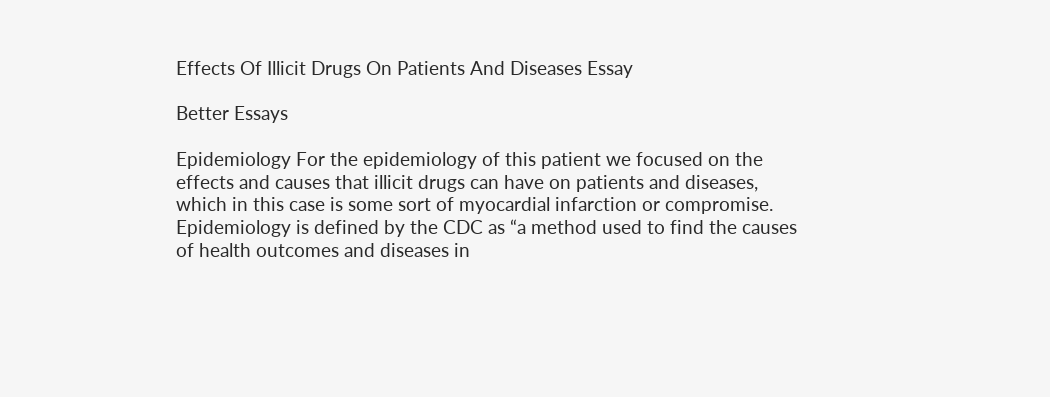Effects Of Illicit Drugs On Patients And Diseases Essay

Better Essays

Epidemiology For the epidemiology of this patient we focused on the effects and causes that illicit drugs can have on patients and diseases, which in this case is some sort of myocardial infarction or compromise. Epidemiology is defined by the CDC as “a method used to find the causes of health outcomes and diseases in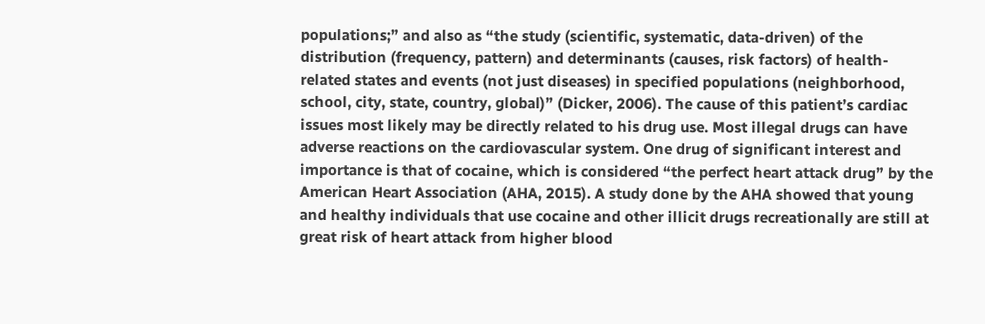populations;” and also as “the study (scientific, systematic, data-driven) of the distribution (frequency, pattern) and determinants (causes, risk factors) of health-related states and events (not just diseases) in specified populations (neighborhood, school, city, state, country, global)” (Dicker, 2006). The cause of this patient’s cardiac issues most likely may be directly related to his drug use. Most illegal drugs can have adverse reactions on the cardiovascular system. One drug of significant interest and importance is that of cocaine, which is considered “the perfect heart attack drug” by the American Heart Association (AHA, 2015). A study done by the AHA showed that young and healthy individuals that use cocaine and other illicit drugs recreationally are still at great risk of heart attack from higher blood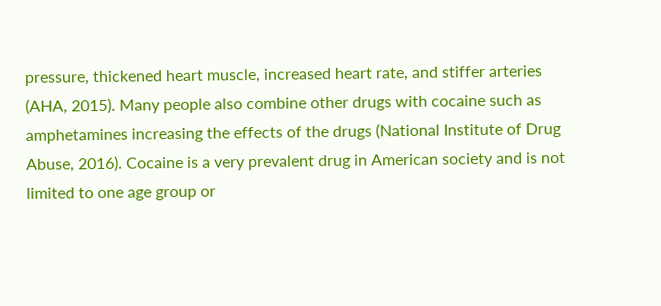pressure, thickened heart muscle, increased heart rate, and stiffer arteries (AHA, 2015). Many people also combine other drugs with cocaine such as amphetamines increasing the effects of the drugs (National Institute of Drug Abuse, 2016). Cocaine is a very prevalent drug in American society and is not limited to one age group or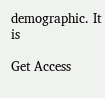demographic. It is

Get Access